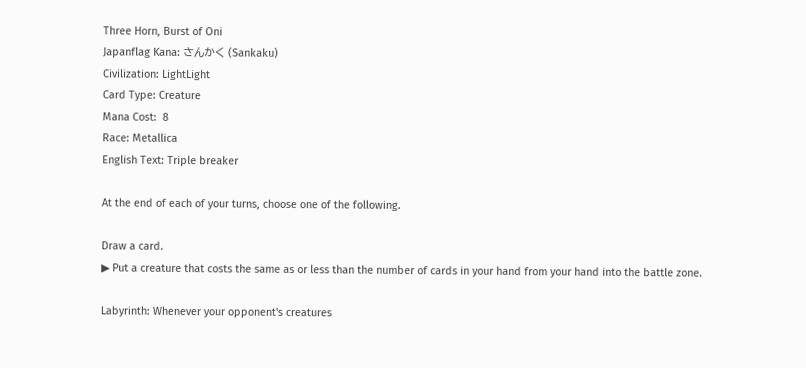Three Horn, Burst of Oni
Japanflag Kana: さんかく (Sankaku)
Civilization: LightLight
Card Type: Creature
Mana Cost:  8
Race: Metallica
English Text: Triple breaker

At the end of each of your turns, choose one of the following.

Draw a card.
▶ Put a creature that costs the same as or less than the number of cards in your hand from your hand into the battle zone.

Labyrinth: Whenever your opponent's creatures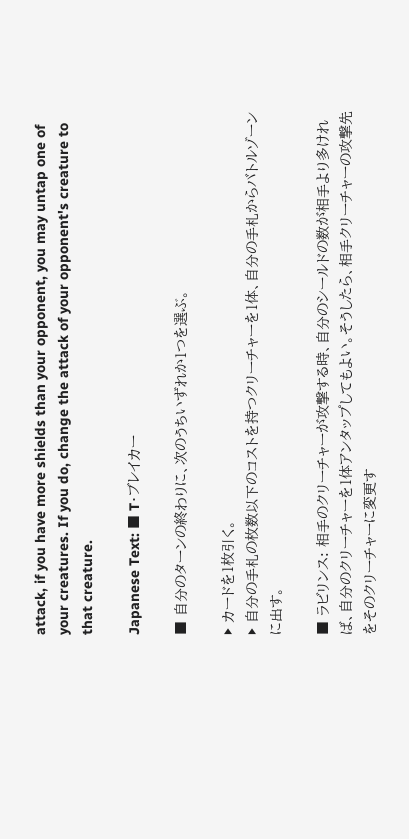attack, if you have more shields than your opponent, you may untap one of your creatures. If you do, change the attack of your opponent's creature to that creature.

Japanese Text: ■ T・ブレイカー

■ 自分のターンの終わりに、次のうちいずれか1つを選ぶ。

▶ カードを1枚引く。
▶ 自分の手札の枚数以下のコストを持つクリーチャーを1体、自分の手札からバトルゾーンに出す。

■ ラビリンス: 相手のクリーチャーが攻撃する時、自分のシールドの数が相手より多ければ、自分のクリーチャーを1体アンタップしてもよい。そうしたら、相手クリーチャーの攻撃先をそのクリーチャーに変更す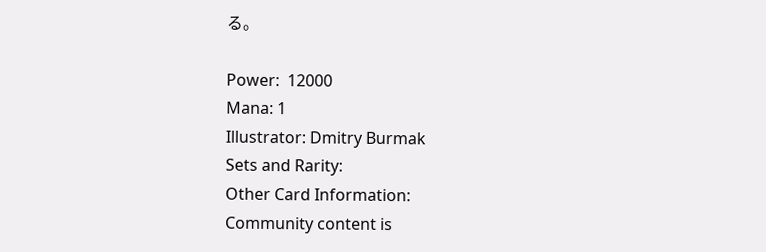る。

Power:  12000
Mana: 1
Illustrator: Dmitry Burmak
Sets and Rarity:
Other Card Information:
Community content is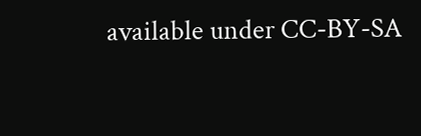available under CC-BY-SA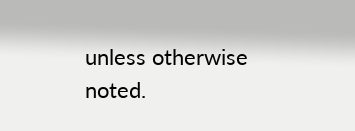unless otherwise noted.